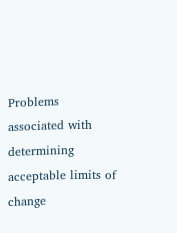Problems associated with determining acceptable limits of change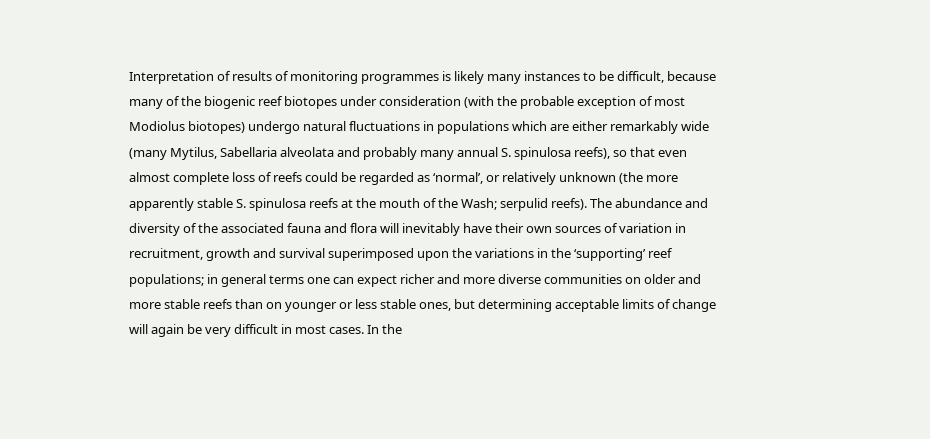Interpretation of results of monitoring programmes is likely many instances to be difficult, because many of the biogenic reef biotopes under consideration (with the probable exception of most Modiolus biotopes) undergo natural fluctuations in populations which are either remarkably wide (many Mytilus, Sabellaria alveolata and probably many annual S. spinulosa reefs), so that even almost complete loss of reefs could be regarded as ‘normal’, or relatively unknown (the more apparently stable S. spinulosa reefs at the mouth of the Wash; serpulid reefs). The abundance and diversity of the associated fauna and flora will inevitably have their own sources of variation in recruitment, growth and survival superimposed upon the variations in the ‘supporting’ reef populations; in general terms one can expect richer and more diverse communities on older and more stable reefs than on younger or less stable ones, but determining acceptable limits of change will again be very difficult in most cases. In the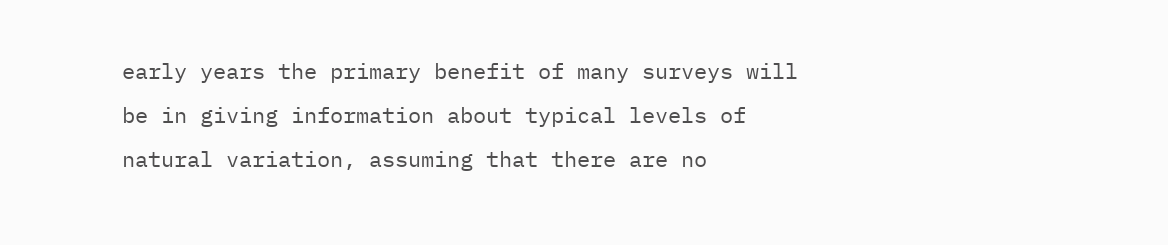early years the primary benefit of many surveys will be in giving information about typical levels of natural variation, assuming that there are no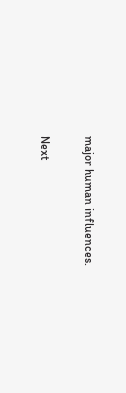major human influences.

Next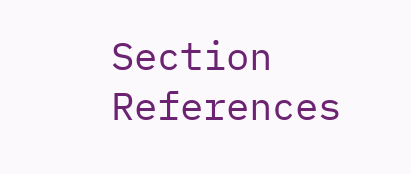Section                         References